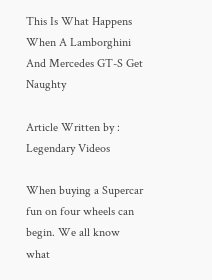This Is What Happens When A Lamborghini And Mercedes GT-S Get Naughty

Article Written by : Legendary Videos

When buying a Supercar fun on four wheels can begin. We all know what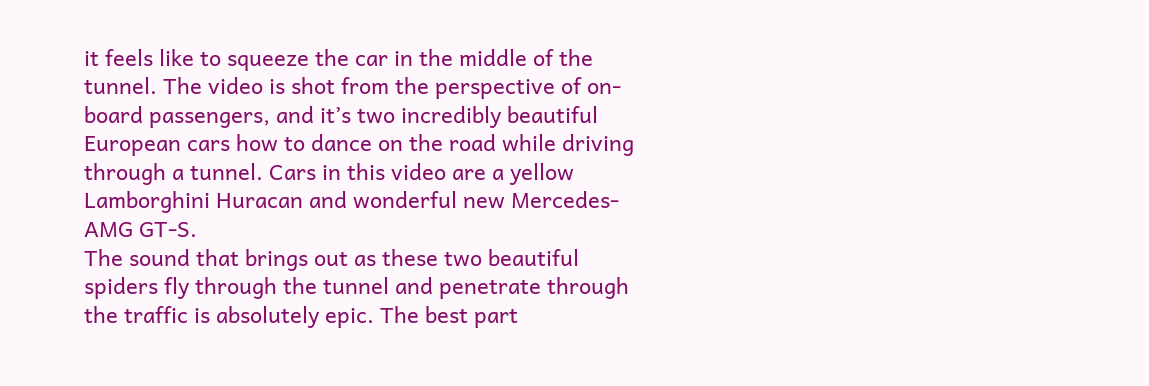it feels like to squeeze the car in the middle of the tunnel. The video is shot from the perspective of on-board passengers, and it’s two incredibly beautiful European cars how to dance on the road while driving through a tunnel. Cars in this video are a yellow Lamborghini Huracan and wonderful new Mercedes-AMG GT-S.
The sound that brings out as these two beautiful spiders fly through the tunnel and penetrate through the traffic is absolutely epic. The best part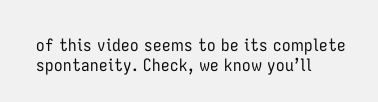of this video seems to be its complete spontaneity. Check, we know you’ll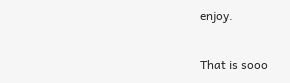enjoy.

That is sooo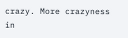crazy. More crazyness in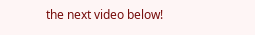the next video below!